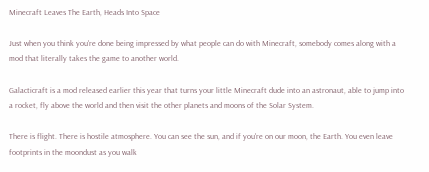Minecraft Leaves The Earth, Heads Into Space

Just when you think you're done being impressed by what people can do with Minecraft, somebody comes along with a mod that literally takes the game to another world.

Galacticraft is a mod released earlier this year that turns your little Minecraft dude into an astronaut, able to jump into a rocket, fly above the world and then visit the other planets and moons of the Solar System.

There is flight. There is hostile atmosphere. You can see the sun, and if you're on our moon, the Earth. You even leave footprints in the moondust as you walk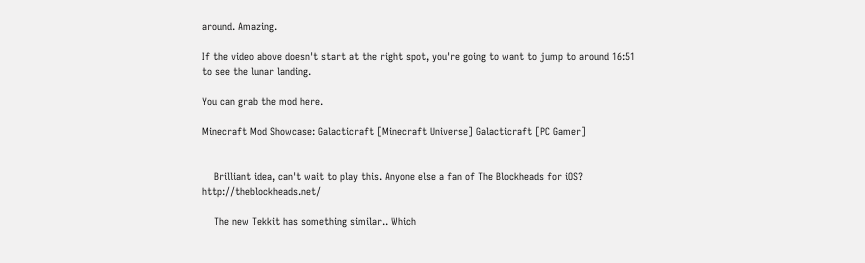around. Amazing.

If the video above doesn't start at the right spot, you're going to want to jump to around 16:51 to see the lunar landing.

You can grab the mod here.

Minecraft Mod Showcase: Galacticraft [Minecraft Universe] Galacticraft [PC Gamer]


    Brilliant idea, can't wait to play this. Anyone else a fan of The Blockheads for iOS? http://theblockheads.net/

    The new Tekkit has something similar.. Which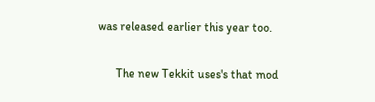was released earlier this year too.

      The new Tekkit uses's that mod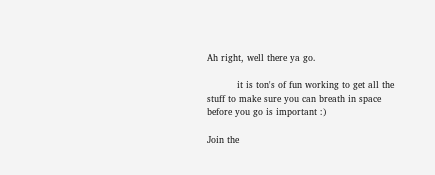Ah right, well there ya go.

          it is ton's of fun working to get all the stuff to make sure you can breath in space before you go is important :)

Join the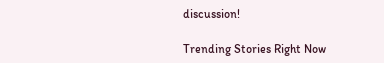discussion!

Trending Stories Right Now